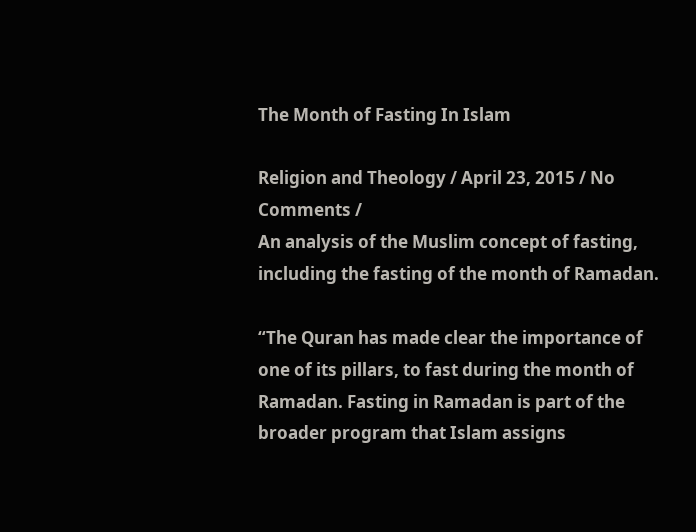The Month of Fasting In Islam

Religion and Theology / April 23, 2015 / No Comments /
An analysis of the Muslim concept of fasting, including the fasting of the month of Ramadan.

“The Quran has made clear the importance of one of its pillars, to fast during the month of Ramadan. Fasting in Ramadan is part of the broader program that Islam assigns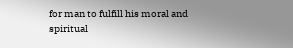for man to fulfill his moral and spiritual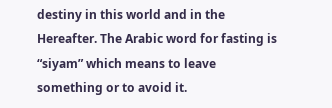destiny in this world and in the Hereafter. The Arabic word for fasting is “siyam” which means to leave something or to avoid it.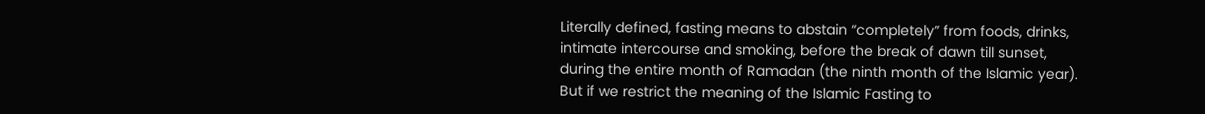Literally defined, fasting means to abstain “completely” from foods, drinks, intimate intercourse and smoking, before the break of dawn till sunset, during the entire month of Ramadan (the ninth month of the Islamic year). But if we restrict the meaning of the Islamic Fasting to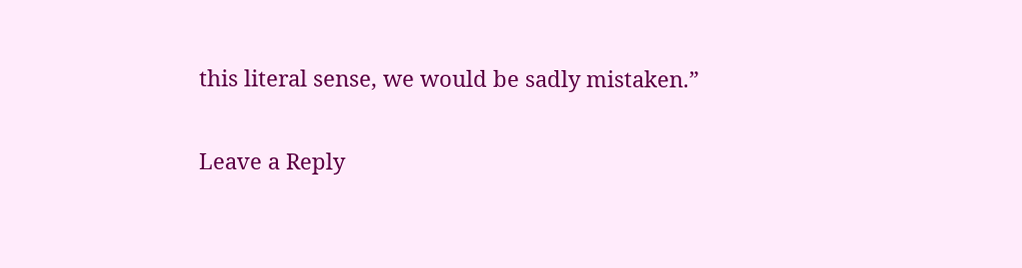this literal sense, we would be sadly mistaken.”

Leave a Reply